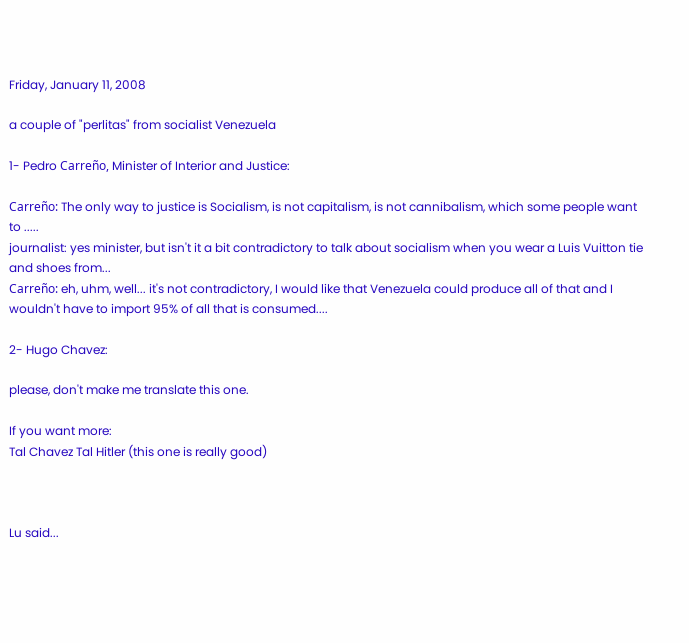Friday, January 11, 2008

a couple of "perlitas" from socialist Venezuela

1- Pedro Carreño, Minister of Interior and Justice:

Carreño: The only way to justice is Socialism, is not capitalism, is not cannibalism, which some people want to .....
journalist: yes minister, but isn't it a bit contradictory to talk about socialism when you wear a Luis Vuitton tie and shoes from...
Carreño: eh, uhm, well... it's not contradictory, I would like that Venezuela could produce all of that and I wouldn't have to import 95% of all that is consumed....

2- Hugo Chavez:

please, don't make me translate this one.

If you want more:
Tal Chavez Tal Hitler (this one is really good)



Lu said...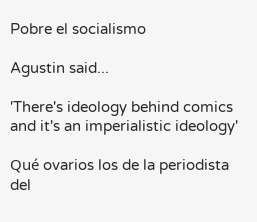Pobre el socialismo

Agustin said...

'There's ideology behind comics and it's an imperialistic ideology'

Qué ovarios los de la periodista del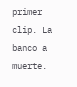primer clip. La banco a muerte.